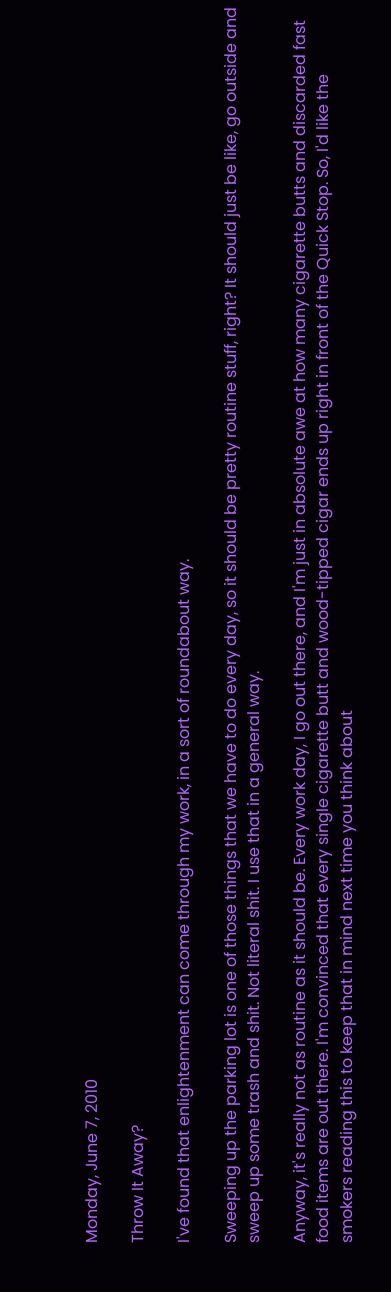Monday, June 7, 2010

Throw It Away?

I've found that enlightenment can come through my work, in a sort of roundabout way.

Sweeping up the parking lot is one of those things that we have to do every day, so it should be pretty routine stuff, right? It should just be like, go outside and sweep up some trash and shit. Not literal shit. I use that in a general way.

Anyway, it's really not as routine as it should be. Every work day, I go out there, and I'm just in absolute awe at how many cigarette butts and discarded fast food items are out there. I'm convinced that every single cigarette butt and wood-tipped cigar ends up right in front of the Quick Stop. So, I'd like the smokers reading this to keep that in mind next time you think about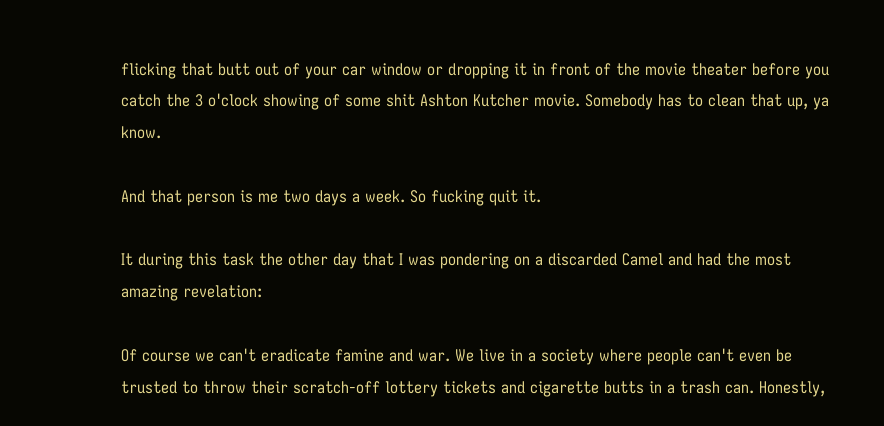flicking that butt out of your car window or dropping it in front of the movie theater before you catch the 3 o'clock showing of some shit Ashton Kutcher movie. Somebody has to clean that up, ya know.

And that person is me two days a week. So fucking quit it.

It during this task the other day that I was pondering on a discarded Camel and had the most amazing revelation:

Of course we can't eradicate famine and war. We live in a society where people can't even be trusted to throw their scratch-off lottery tickets and cigarette butts in a trash can. Honestly,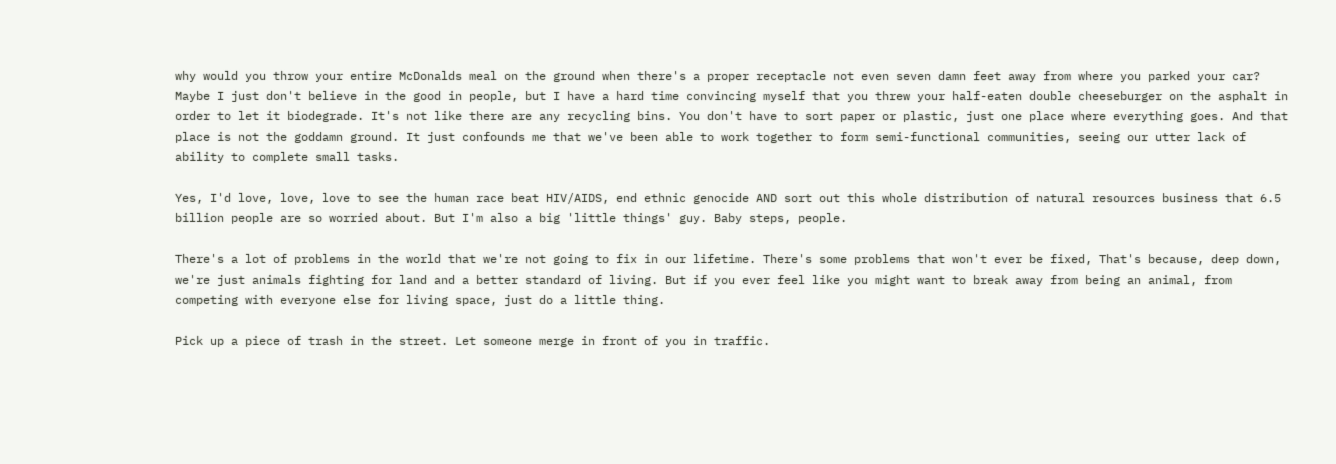why would you throw your entire McDonalds meal on the ground when there's a proper receptacle not even seven damn feet away from where you parked your car? Maybe I just don't believe in the good in people, but I have a hard time convincing myself that you threw your half-eaten double cheeseburger on the asphalt in order to let it biodegrade. It's not like there are any recycling bins. You don't have to sort paper or plastic, just one place where everything goes. And that place is not the goddamn ground. It just confounds me that we've been able to work together to form semi-functional communities, seeing our utter lack of ability to complete small tasks.

Yes, I'd love, love, love to see the human race beat HIV/AIDS, end ethnic genocide AND sort out this whole distribution of natural resources business that 6.5 billion people are so worried about. But I'm also a big 'little things' guy. Baby steps, people.

There's a lot of problems in the world that we're not going to fix in our lifetime. There's some problems that won't ever be fixed, That's because, deep down, we're just animals fighting for land and a better standard of living. But if you ever feel like you might want to break away from being an animal, from competing with everyone else for living space, just do a little thing.

Pick up a piece of trash in the street. Let someone merge in front of you in traffic.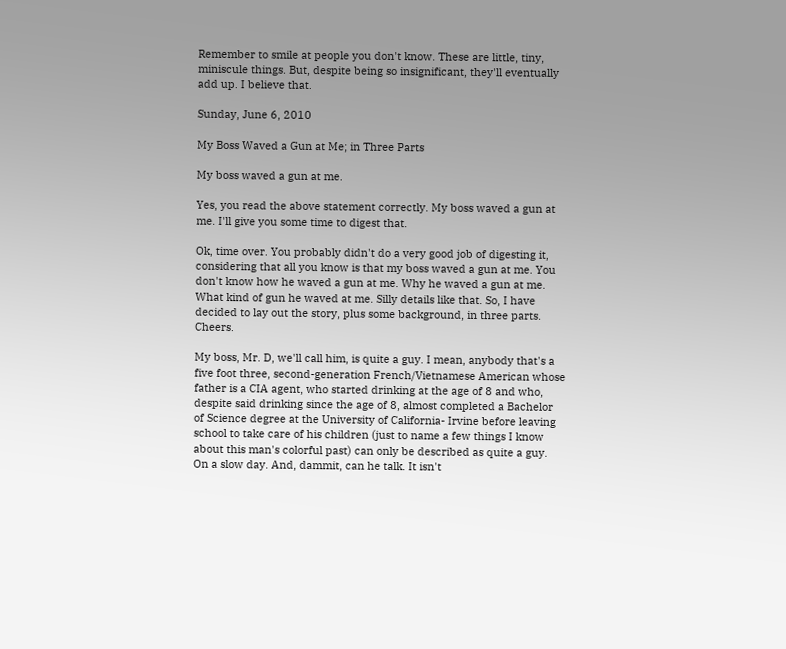Remember to smile at people you don't know. These are little, tiny, miniscule things. But, despite being so insignificant, they'll eventually add up. I believe that.

Sunday, June 6, 2010

My Boss Waved a Gun at Me; in Three Parts

My boss waved a gun at me.

Yes, you read the above statement correctly. My boss waved a gun at me. I'll give you some time to digest that.

Ok, time over. You probably didn't do a very good job of digesting it, considering that all you know is that my boss waved a gun at me. You don't know how he waved a gun at me. Why he waved a gun at me. What kind of gun he waved at me. Silly details like that. So, I have decided to lay out the story, plus some background, in three parts. Cheers.

My boss, Mr. D, we'll call him, is quite a guy. I mean, anybody that's a five foot three, second-generation French/Vietnamese American whose father is a CIA agent, who started drinking at the age of 8 and who, despite said drinking since the age of 8, almost completed a Bachelor of Science degree at the University of California- Irvine before leaving school to take care of his children (just to name a few things I know about this man's colorful past) can only be described as quite a guy. On a slow day. And, dammit, can he talk. It isn't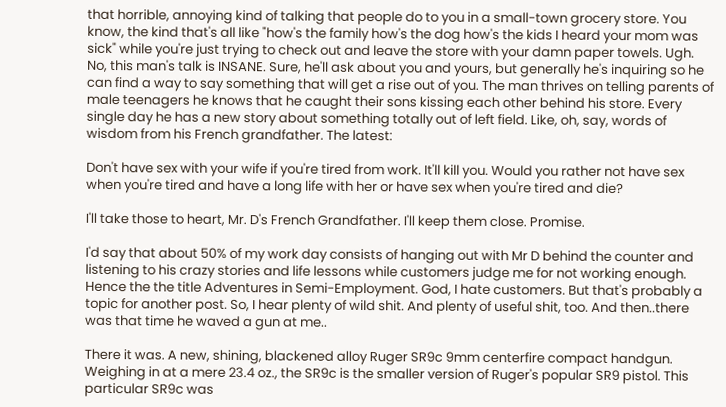that horrible, annoying kind of talking that people do to you in a small-town grocery store. You know, the kind that's all like "how's the family how's the dog how's the kids I heard your mom was sick" while you're just trying to check out and leave the store with your damn paper towels. Ugh. No, this man's talk is INSANE. Sure, he'll ask about you and yours, but generally he's inquiring so he can find a way to say something that will get a rise out of you. The man thrives on telling parents of male teenagers he knows that he caught their sons kissing each other behind his store. Every single day he has a new story about something totally out of left field. Like, oh, say, words of wisdom from his French grandfather. The latest:

Don't have sex with your wife if you're tired from work. It'll kill you. Would you rather not have sex when you're tired and have a long life with her or have sex when you're tired and die?

I'll take those to heart, Mr. D's French Grandfather. I'll keep them close. Promise.

I'd say that about 50% of my work day consists of hanging out with Mr D behind the counter and listening to his crazy stories and life lessons while customers judge me for not working enough. Hence the the title Adventures in Semi-Employment. God, I hate customers. But that's probably a topic for another post. So, I hear plenty of wild shit. And plenty of useful shit, too. And then..there was that time he waved a gun at me..

There it was. A new, shining, blackened alloy Ruger SR9c 9mm centerfire compact handgun. Weighing in at a mere 23.4 oz., the SR9c is the smaller version of Ruger's popular SR9 pistol. This particular SR9c was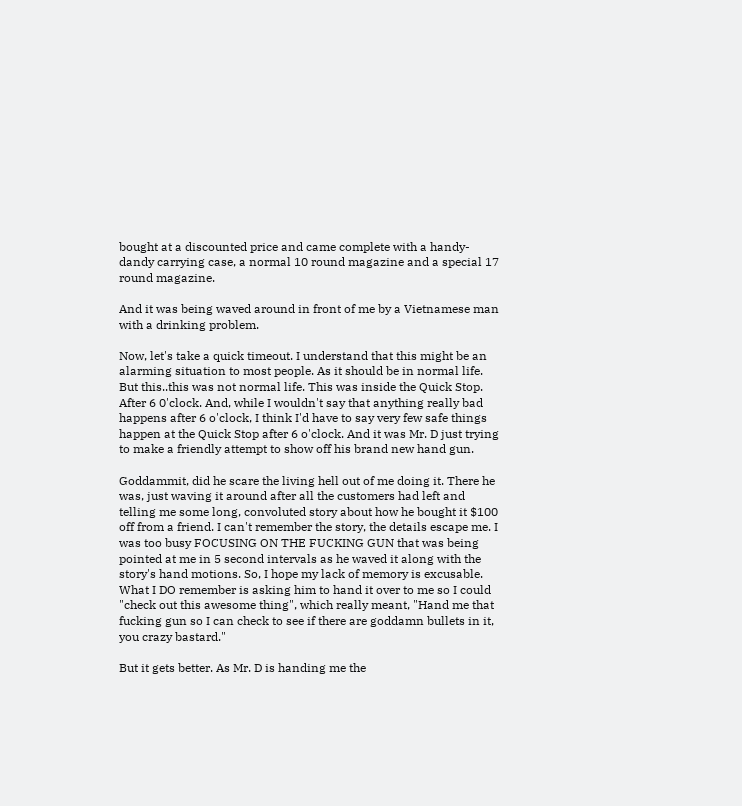bought at a discounted price and came complete with a handy-dandy carrying case, a normal 10 round magazine and a special 17 round magazine.

And it was being waved around in front of me by a Vietnamese man with a drinking problem.

Now, let's take a quick timeout. I understand that this might be an alarming situation to most people. As it should be in normal life. But this..this was not normal life. This was inside the Quick Stop. After 6 0'clock. And, while I wouldn't say that anything really bad happens after 6 o'clock, I think I'd have to say very few safe things happen at the Quick Stop after 6 o'clock. And it was Mr. D just trying to make a friendly attempt to show off his brand new hand gun.

Goddammit, did he scare the living hell out of me doing it. There he was, just waving it around after all the customers had left and telling me some long, convoluted story about how he bought it $100 off from a friend. I can't remember the story, the details escape me. I was too busy FOCUSING ON THE FUCKING GUN that was being pointed at me in 5 second intervals as he waved it along with the story's hand motions. So, I hope my lack of memory is excusable. What I DO remember is asking him to hand it over to me so I could "check out this awesome thing", which really meant, "Hand me that fucking gun so I can check to see if there are goddamn bullets in it, you crazy bastard."

But it gets better. As Mr. D is handing me the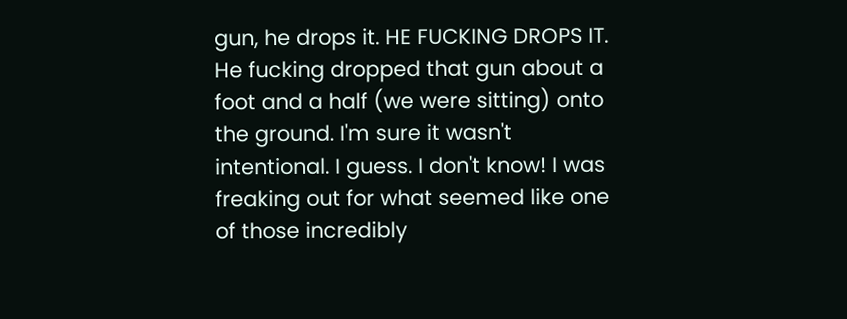gun, he drops it. HE FUCKING DROPS IT. He fucking dropped that gun about a foot and a half (we were sitting) onto the ground. I'm sure it wasn't intentional. I guess. I don't know! I was freaking out for what seemed like one of those incredibly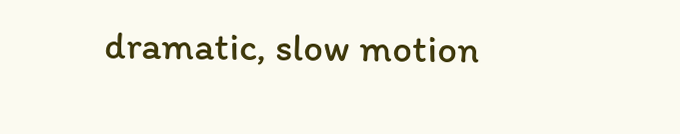dramatic, slow motion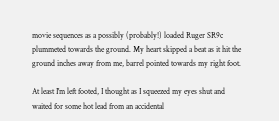movie sequences as a possibly (probably!) loaded Ruger SR9c plummeted towards the ground. My heart skipped a beat as it hit the ground inches away from me, barrel pointed towards my right foot.

At least I'm left footed, I thought as I squeezed my eyes shut and waited for some hot lead from an accidental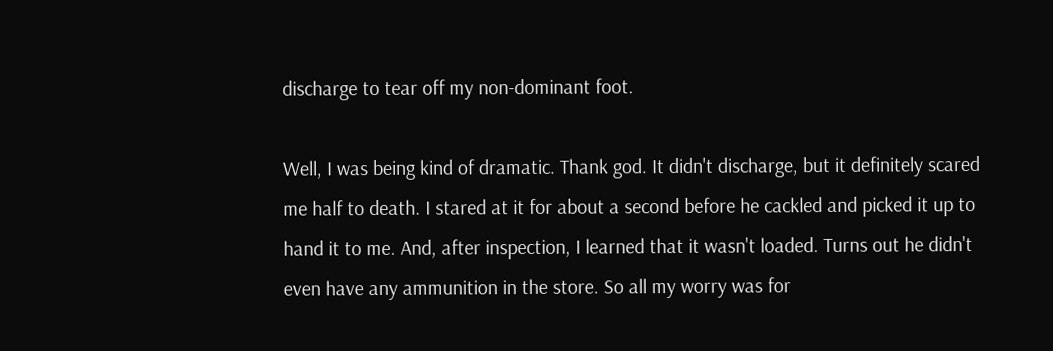discharge to tear off my non-dominant foot.

Well, I was being kind of dramatic. Thank god. It didn't discharge, but it definitely scared me half to death. I stared at it for about a second before he cackled and picked it up to hand it to me. And, after inspection, I learned that it wasn't loaded. Turns out he didn't even have any ammunition in the store. So all my worry was for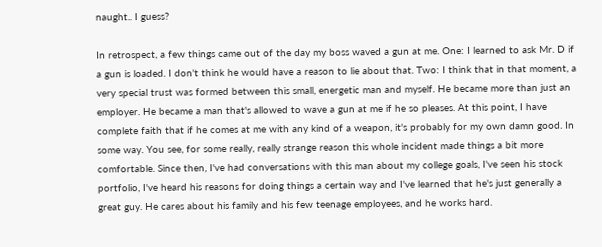naught.. I guess?

In retrospect, a few things came out of the day my boss waved a gun at me. One: I learned to ask Mr. D if a gun is loaded. I don't think he would have a reason to lie about that. Two: I think that in that moment, a very special trust was formed between this small, energetic man and myself. He became more than just an employer. He became a man that's allowed to wave a gun at me if he so pleases. At this point, I have complete faith that if he comes at me with any kind of a weapon, it's probably for my own damn good. In some way. You see, for some really, really strange reason this whole incident made things a bit more comfortable. Since then, I've had conversations with this man about my college goals, I've seen his stock portfolio, I've heard his reasons for doing things a certain way and I've learned that he's just generally a great guy. He cares about his family and his few teenage employees, and he works hard.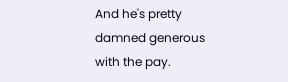And he's pretty damned generous with the pay.